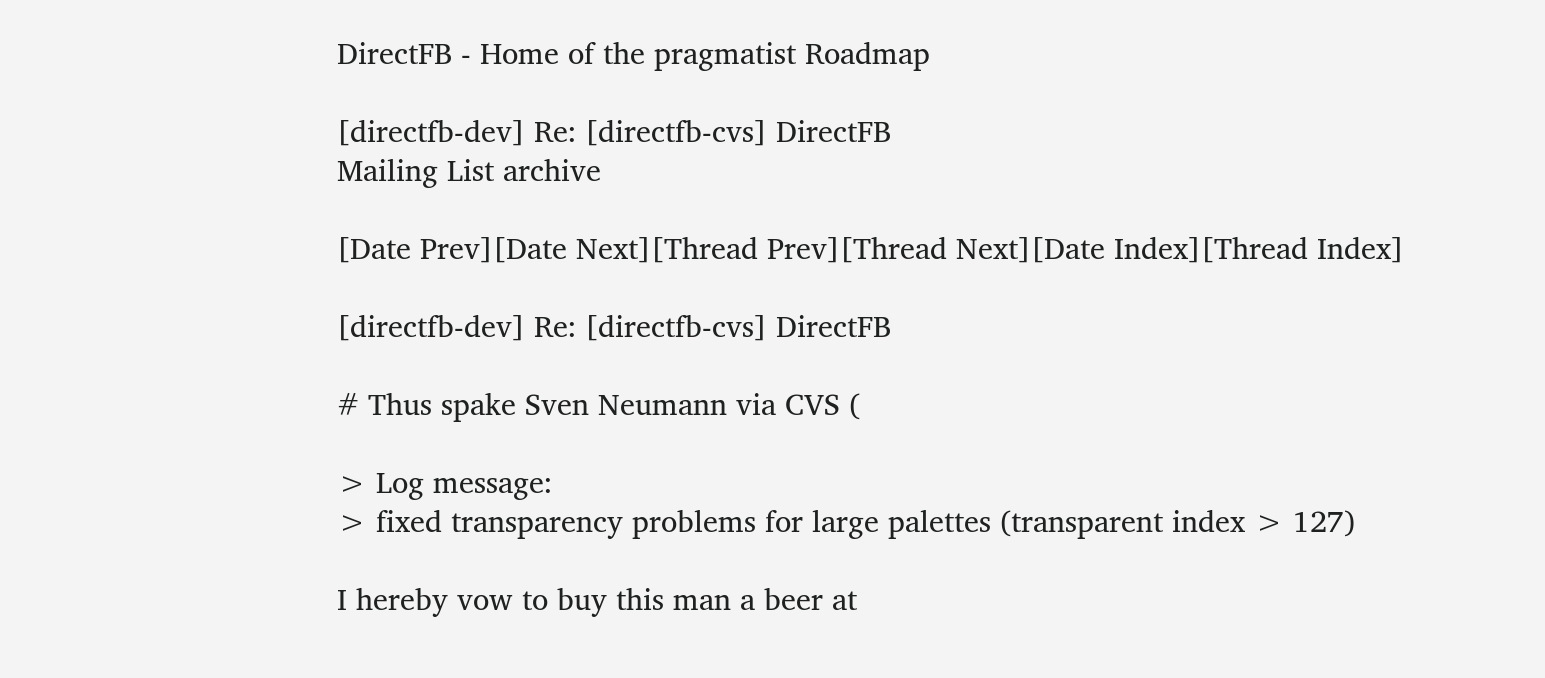DirectFB - Home of the pragmatist Roadmap

[directfb-dev] Re: [directfb-cvs] DirectFB
Mailing List archive

[Date Prev][Date Next][Thread Prev][Thread Next][Date Index][Thread Index]

[directfb-dev] Re: [directfb-cvs] DirectFB

# Thus spake Sven Neumann via CVS (

> Log message:
> fixed transparency problems for large palettes (transparent index > 127)

I hereby vow to buy this man a beer at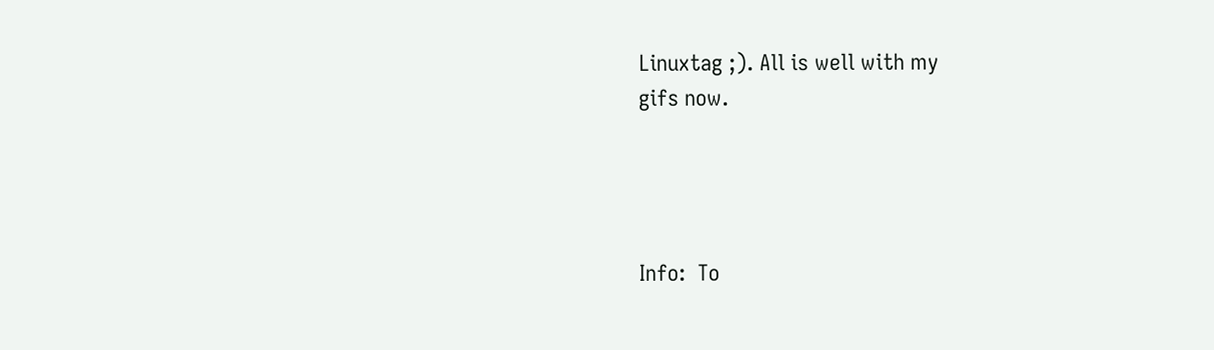Linuxtag ;). All is well with my
gifs now.




Info:  To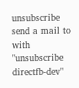unsubscribe send a mail to with
"unsubscribe directfb-dev"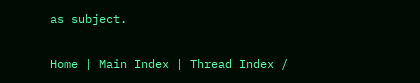as subject.

Home | Main Index | Thread Index /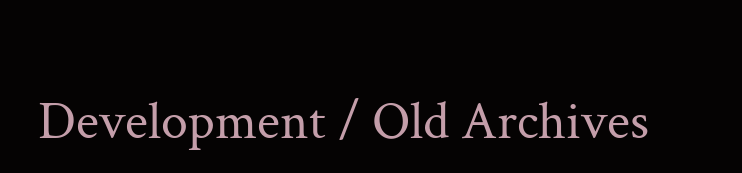Development / Old Archives